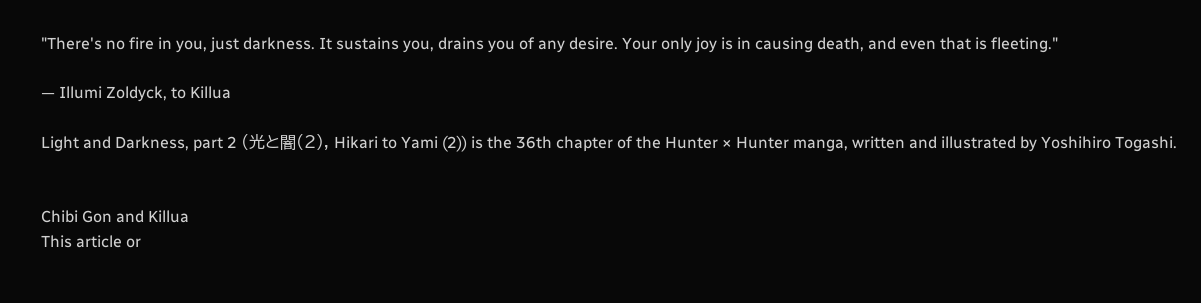"There's no fire in you, just darkness. It sustains you, drains you of any desire. Your only joy is in causing death, and even that is fleeting."

— Illumi Zoldyck, to Killua

Light and Darkness, part 2 (光と闇(2), Hikari to Yami (2)) is the 36th chapter of the Hunter × Hunter manga, written and illustrated by Yoshihiro Togashi.


Chibi Gon and Killua
This article or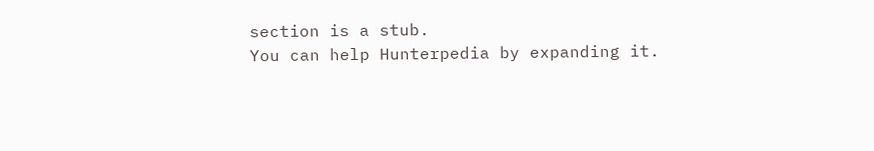section is a stub.
You can help Hunterpedia by expanding it.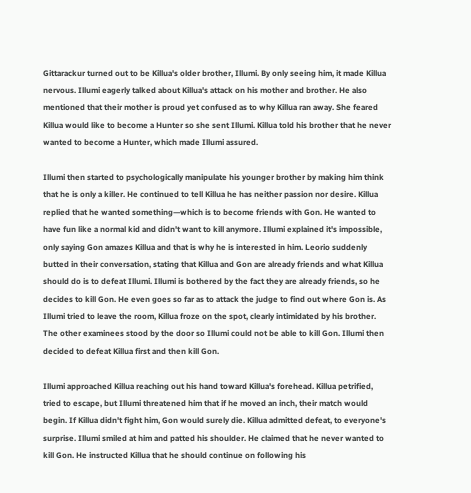Gittarackur turned out to be Killua's older brother, Illumi. By only seeing him, it made Killua nervous. Illumi eagerly talked about Killua's attack on his mother and brother. He also mentioned that their mother is proud yet confused as to why Killua ran away. She feared Killua would like to become a Hunter so she sent Illumi. Killua told his brother that he never wanted to become a Hunter, which made Illumi assured.

Illumi then started to psychologically manipulate his younger brother by making him think that he is only a killer. He continued to tell Killua he has neither passion nor desire. Killua replied that he wanted something—which is to become friends with Gon. He wanted to have fun like a normal kid and didn't want to kill anymore. Illumi explained it's impossible, only saying Gon amazes Killua and that is why he is interested in him. Leorio suddenly butted in their conversation, stating that Killua and Gon are already friends and what Killua should do is to defeat Illumi. Illumi is bothered by the fact they are already friends, so he decides to kill Gon. He even goes so far as to attack the judge to find out where Gon is. As Illumi tried to leave the room, Killua froze on the spot, clearly intimidated by his brother. The other examinees stood by the door so Illumi could not be able to kill Gon. Illumi then decided to defeat Killua first and then kill Gon.

Illumi approached Killua reaching out his hand toward Killua's forehead. Killua petrified, tried to escape, but Illumi threatened him that if he moved an inch, their match would begin. If Killua didn't fight him, Gon would surely die. Killua admitted defeat, to everyone's surprise. Illumi smiled at him and patted his shoulder. He claimed that he never wanted to kill Gon. He instructed Killua that he should continue on following his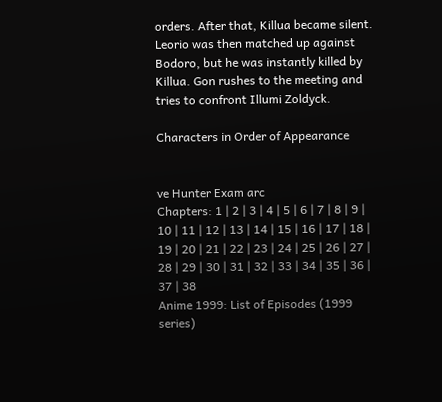orders. After that, Killua became silent. Leorio was then matched up against Bodoro, but he was instantly killed by Killua. Gon rushes to the meeting and tries to confront Illumi Zoldyck.

Characters in Order of Appearance


ve Hunter Exam arc
Chapters: 1 | 2 | 3 | 4 | 5 | 6 | 7 | 8 | 9 | 10 | 11 | 12 | 13 | 14 | 15 | 16 | 17 | 18 | 19 | 20 | 21 | 22 | 23 | 24 | 25 | 26 | 27 | 28 | 29 | 30 | 31 | 32 | 33 | 34 | 35 | 36 | 37 | 38
Anime 1999: List of Episodes (1999 series)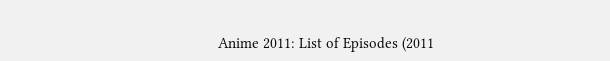Anime 2011: List of Episodes (2011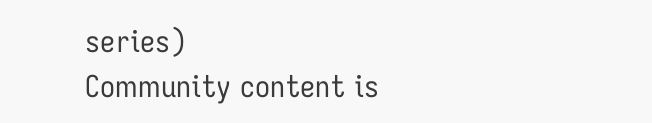series)
Community content is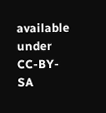available under CC-BY-SA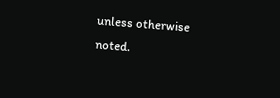unless otherwise noted.